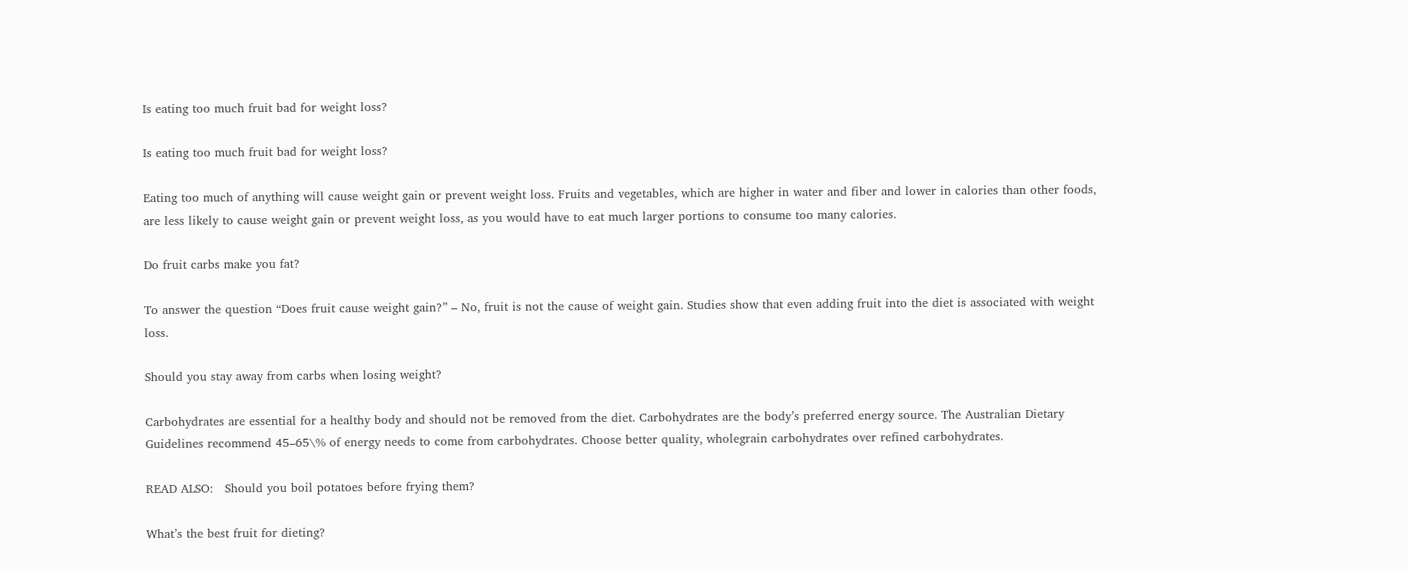Is eating too much fruit bad for weight loss?

Is eating too much fruit bad for weight loss?

Eating too much of anything will cause weight gain or prevent weight loss. Fruits and vegetables, which are higher in water and fiber and lower in calories than other foods, are less likely to cause weight gain or prevent weight loss, as you would have to eat much larger portions to consume too many calories.

Do fruit carbs make you fat?

To answer the question “Does fruit cause weight gain?” – No, fruit is not the cause of weight gain. Studies show that even adding fruit into the diet is associated with weight loss.

Should you stay away from carbs when losing weight?

Carbohydrates are essential for a healthy body and should not be removed from the diet. Carbohydrates are the body’s preferred energy source. The Australian Dietary Guidelines recommend 45–65\% of energy needs to come from carbohydrates. Choose better quality, wholegrain carbohydrates over refined carbohydrates.

READ ALSO:   Should you boil potatoes before frying them?

What’s the best fruit for dieting?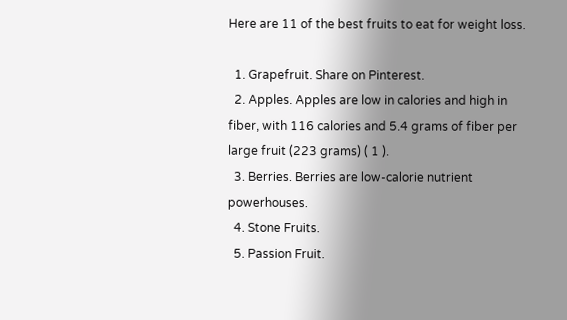Here are 11 of the best fruits to eat for weight loss.

  1. Grapefruit. Share on Pinterest.
  2. Apples. Apples are low in calories and high in fiber, with 116 calories and 5.4 grams of fiber per large fruit (223 grams) ( 1 ).
  3. Berries. Berries are low-calorie nutrient powerhouses.
  4. Stone Fruits.
  5. Passion Fruit.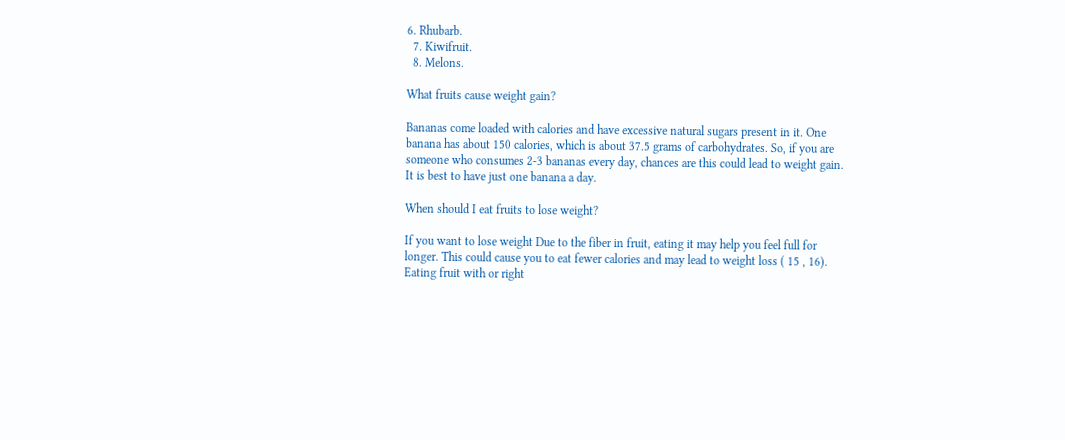6. Rhubarb.
  7. Kiwifruit.
  8. Melons.

What fruits cause weight gain?

Bananas come loaded with calories and have excessive natural sugars present in it. One banana has about 150 calories, which is about 37.5 grams of carbohydrates. So, if you are someone who consumes 2-3 bananas every day, chances are this could lead to weight gain. It is best to have just one banana a day.

When should I eat fruits to lose weight?

If you want to lose weight Due to the fiber in fruit, eating it may help you feel full for longer. This could cause you to eat fewer calories and may lead to weight loss ( 15 , 16). Eating fruit with or right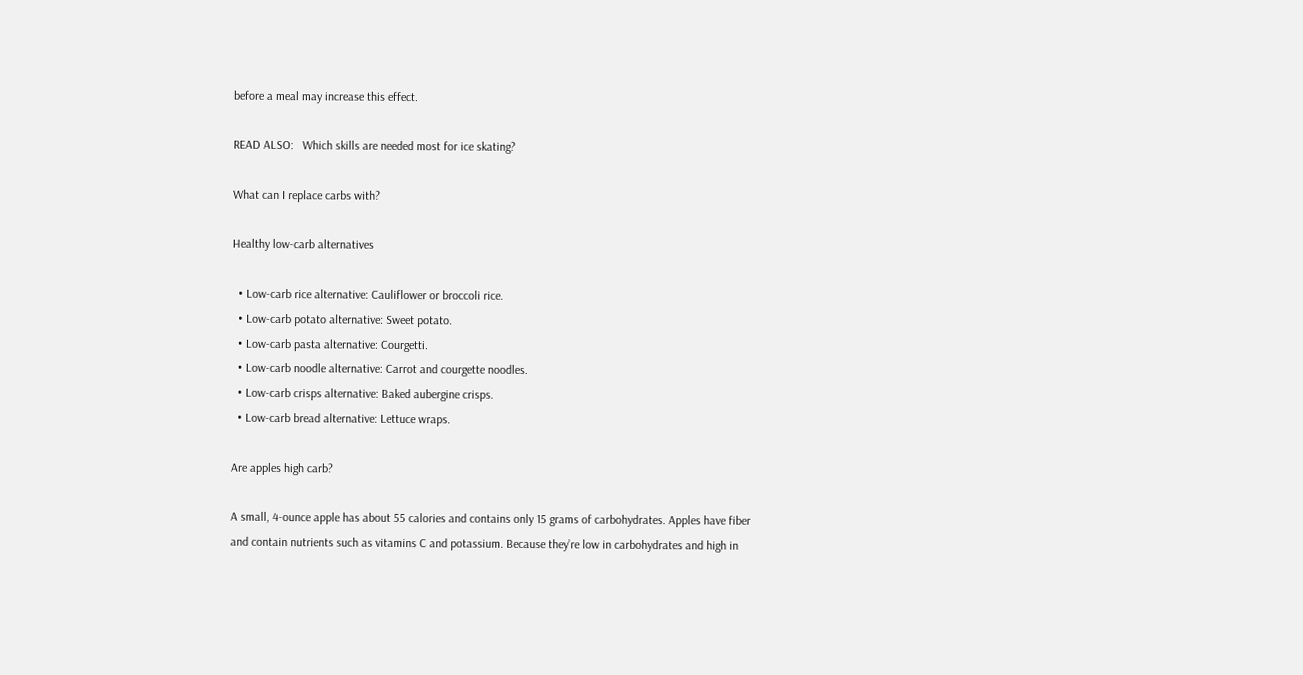before a meal may increase this effect.

READ ALSO:   Which skills are needed most for ice skating?

What can I replace carbs with?

Healthy low-carb alternatives

  • Low-carb rice alternative: Cauliflower or broccoli rice.
  • Low-carb potato alternative: Sweet potato.
  • Low-carb pasta alternative: Courgetti.
  • Low-carb noodle alternative: Carrot and courgette noodles.
  • Low-carb crisps alternative: Baked aubergine crisps.
  • Low-carb bread alternative: Lettuce wraps.

Are apples high carb?

A small, 4-ounce apple has about 55 calories and contains only 15 grams of carbohydrates. Apples have fiber and contain nutrients such as vitamins C and potassium. Because they’re low in carbohydrates and high in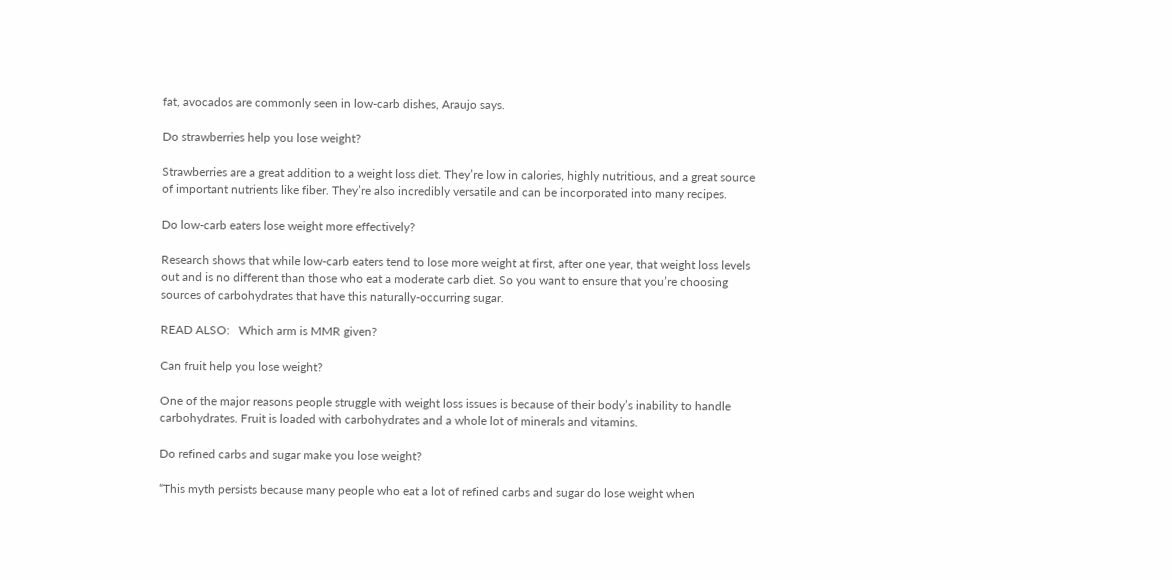fat, avocados are commonly seen in low-carb dishes, Araujo says.

Do strawberries help you lose weight?

Strawberries are a great addition to a weight loss diet. They’re low in calories, highly nutritious, and a great source of important nutrients like fiber. They’re also incredibly versatile and can be incorporated into many recipes.

Do low-carb eaters lose weight more effectively?

Research shows that while low-carb eaters tend to lose more weight at first, after one year, that weight loss levels out and is no different than those who eat a moderate carb diet. So you want to ensure that you’re choosing sources of carbohydrates that have this naturally-occurring sugar.

READ ALSO:   Which arm is MMR given?

Can fruit help you lose weight?

One of the major reasons people struggle with weight loss issues is because of their body’s inability to handle carbohydrates. Fruit is loaded with carbohydrates and a whole lot of minerals and vitamins.

Do refined carbs and sugar make you lose weight?

“This myth persists because many people who eat a lot of refined carbs and sugar do lose weight when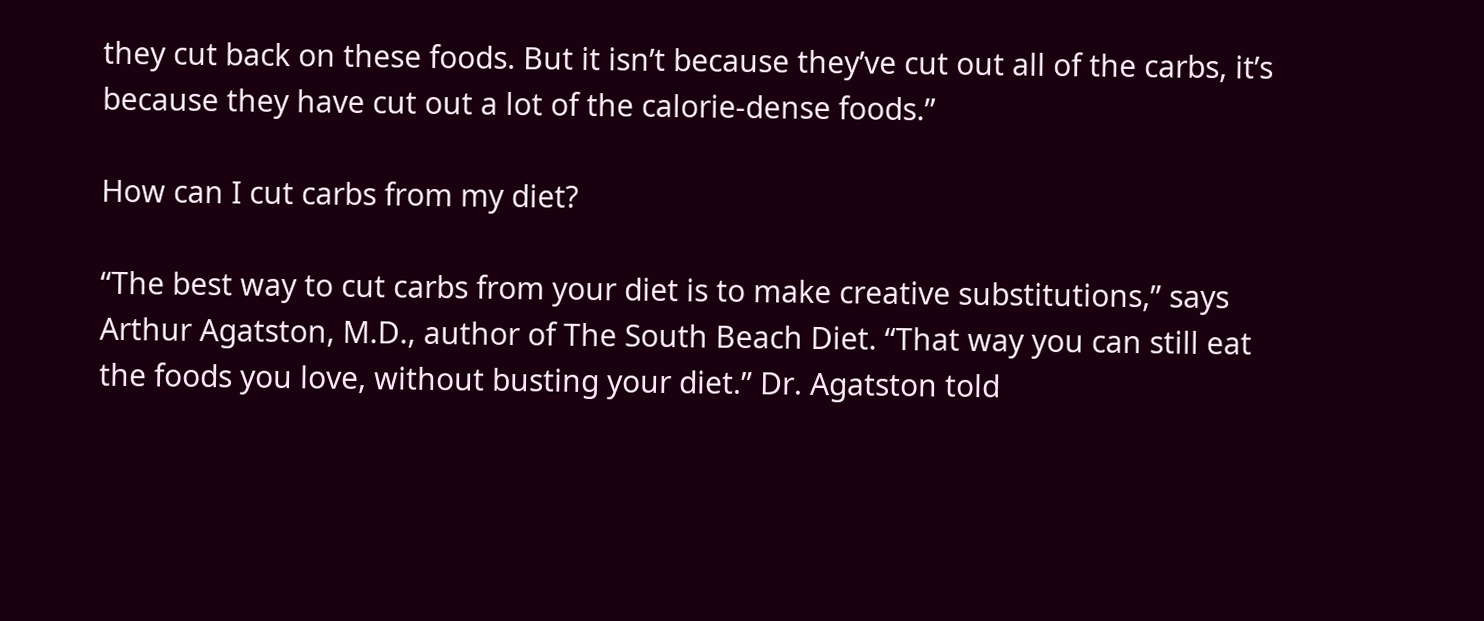they cut back on these foods. But it isn’t because they’ve cut out all of the carbs, it’s because they have cut out a lot of the calorie-dense foods.”

How can I cut carbs from my diet?

“The best way to cut carbs from your diet is to make creative substitutions,” says Arthur Agatston, M.D., author of The South Beach Diet. “That way you can still eat the foods you love, without busting your diet.” Dr. Agatston told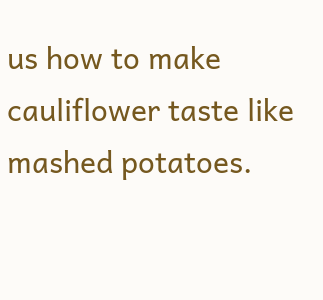us how to make cauliflower taste like mashed potatoes.